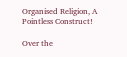Organised Religion, A Pointless Construct!

Over the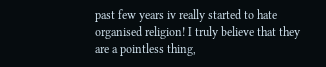past few years iv really started to hate organised religion! I truly believe that they are a pointless thing,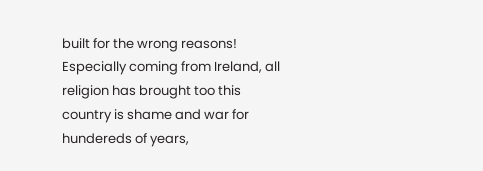built for the wrong reasons! Especially coming from Ireland, all religion has brought too this country is shame and war for hundereds of years,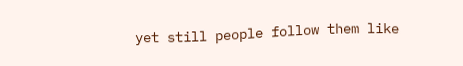yet still people follow them like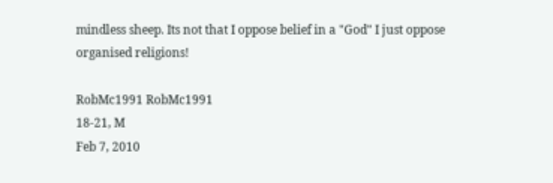mindless sheep. Its not that I oppose belief in a "God" I just oppose organised religions!

RobMc1991 RobMc1991
18-21, M
Feb 7, 2010